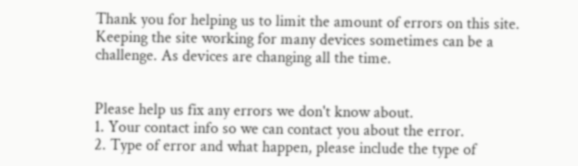Thank you for helping us to limit the amount of errors on this site. Keeping the site working for many devices sometimes can be a challenge. As devices are changing all the time.


Please help us fix any errors we don't know about.
1. Your contact info so we can contact you about the error.
2. Type of error and what happen, please include the type of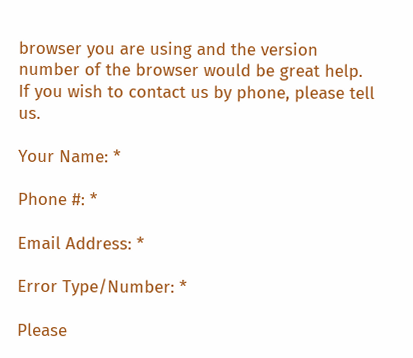browser you are using and the version number of the browser would be great help. If you wish to contact us by phone, please tell us.

Your Name: *

Phone #: *

Email Address: *

Error Type/Number: *

Please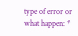type of error or what happen: *